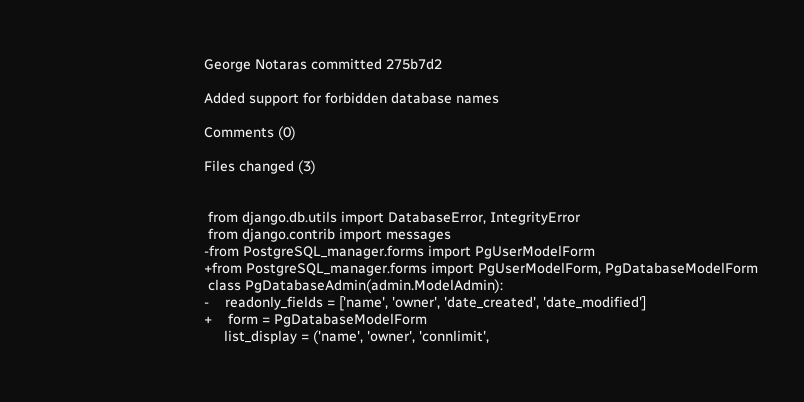George Notaras committed 275b7d2

Added support for forbidden database names

Comments (0)

Files changed (3)


 from django.db.utils import DatabaseError, IntegrityError
 from django.contrib import messages
-from PostgreSQL_manager.forms import PgUserModelForm
+from PostgreSQL_manager.forms import PgUserModelForm, PgDatabaseModelForm
 class PgDatabaseAdmin(admin.ModelAdmin):
-    readonly_fields = ['name', 'owner', 'date_created', 'date_modified']
+    form = PgDatabaseModelForm
     list_display = ('name', 'owner', 'connlimit',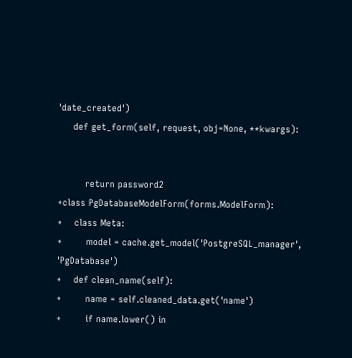'date_created')
     def get_form(self, request, obj=None, **kwargs):


         return password2
+class PgDatabaseModelForm(forms.ModelForm):
+    class Meta:
+        model = cache.get_model('PostgreSQL_manager', 'PgDatabase')
+    def clean_name(self):
+        name = self.cleaned_data.get('name')
+        if name.lower() in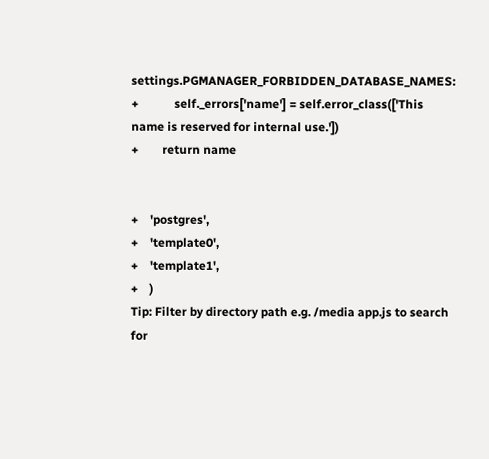settings.PGMANAGER_FORBIDDEN_DATABASE_NAMES:
+            self._errors['name'] = self.error_class(['This name is reserved for internal use.'])
+        return name


+    'postgres',
+    'template0',
+    'template1',
+    )
Tip: Filter by directory path e.g. /media app.js to search for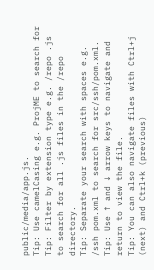public/media/app.js.
Tip: Use camelCasing e.g. ProjME to search for
Tip: Filter by extension type e.g. /repo .js to search for all .js files in the /repo directory.
Tip: Separate your search with spaces e.g. /ssh pom.xml to search for src/ssh/pom.xml.
Tip: Use ↑ and ↓ arrow keys to navigate and return to view the file.
Tip: You can also navigate files with Ctrl+j (next) and Ctrl+k (previous)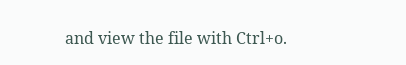and view the file with Ctrl+o.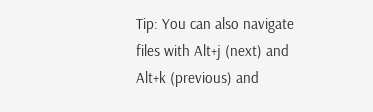Tip: You can also navigate files with Alt+j (next) and Alt+k (previous) and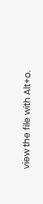view the file with Alt+o.